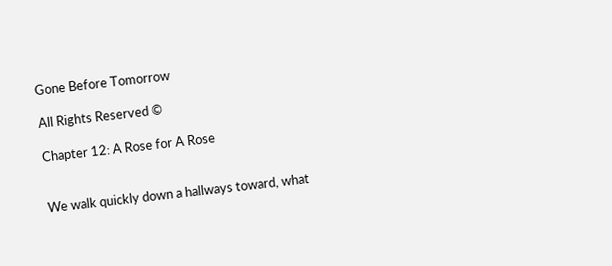Gone Before Tomorrow

All Rights Reserved ©

Chapter 12: A Rose for A Rose


We walk quickly down a hallways toward, what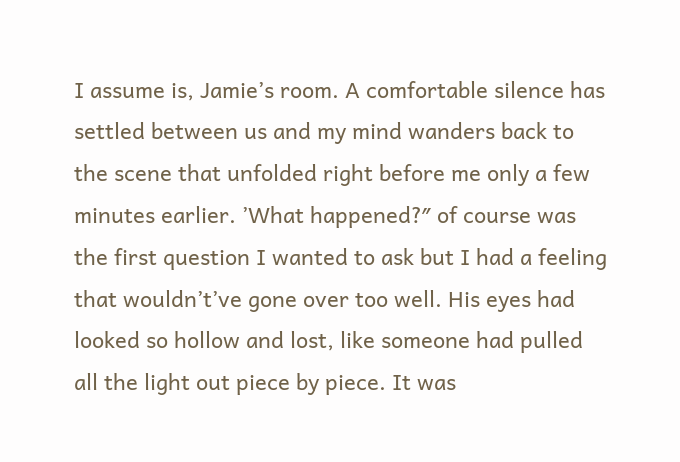I assume is, Jamie’s room. A comfortable silence has settled between us and my mind wanders back to the scene that unfolded right before me only a few minutes earlier. ’What happened?″ of course was the first question I wanted to ask but I had a feeling that wouldn’t’ve gone over too well. His eyes had looked so hollow and lost, like someone had pulled all the light out piece by piece. It was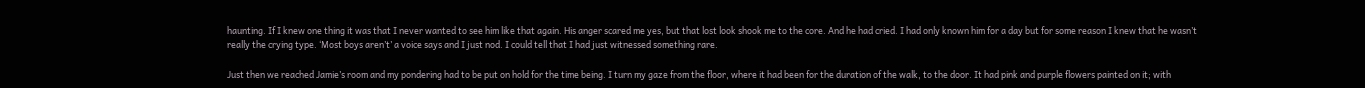haunting. If I knew one thing it was that I never wanted to see him like that again. His anger scared me yes, but that lost look shook me to the core. And he had cried. I had only known him for a day but for some reason I knew that he wasn’t really the crying type. ‘Most boys aren’t’ a voice says and I just nod. I could tell that I had just witnessed something rare.

Just then we reached Jamie’s room and my pondering had to be put on hold for the time being. I turn my gaze from the floor, where it had been for the duration of the walk, to the door. It had pink and purple flowers painted on it; with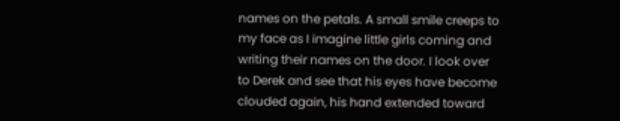names on the petals. A small smile creeps to my face as I imagine little girls coming and writing their names on the door. I look over to Derek and see that his eyes have become clouded again, his hand extended toward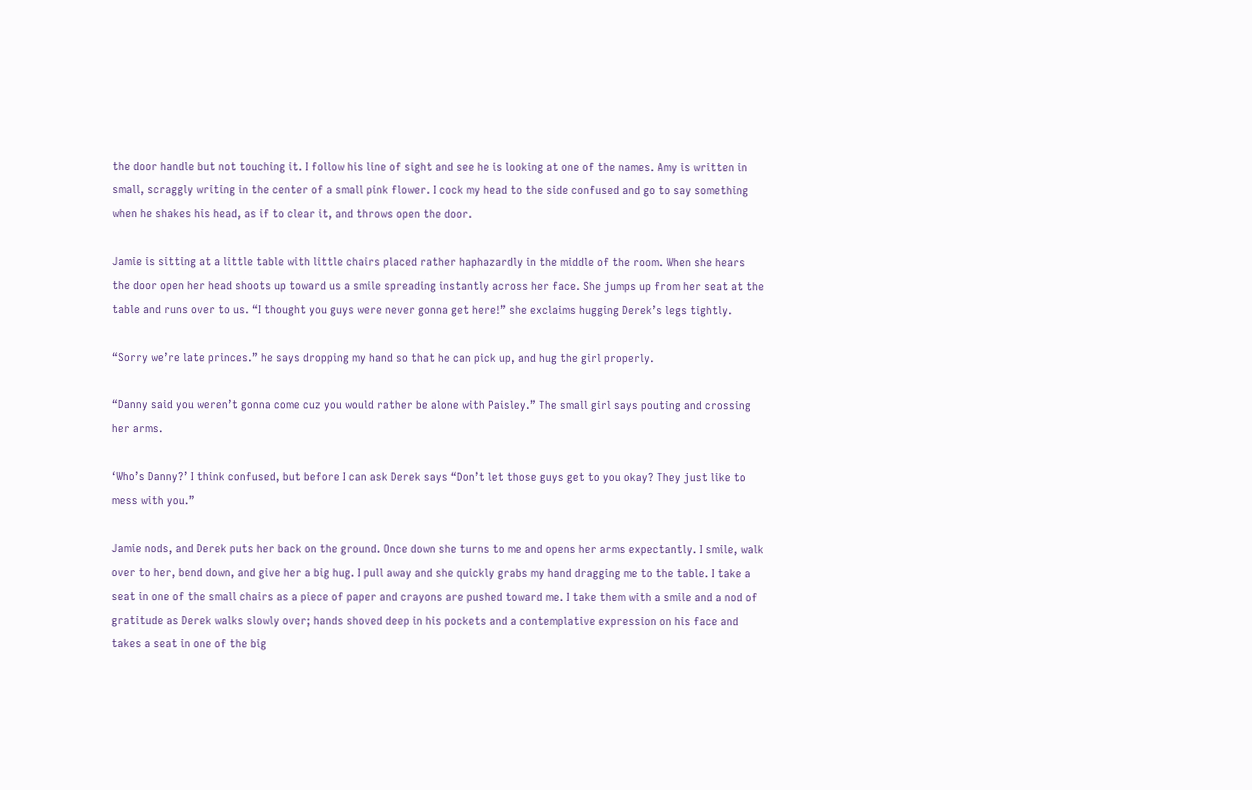the door handle but not touching it. I follow his line of sight and see he is looking at one of the names. Amy is written in small, scraggly writing in the center of a small pink flower. I cock my head to the side confused and go to say something when he shakes his head, as if to clear it, and throws open the door.

Jamie is sitting at a little table with little chairs placed rather haphazardly in the middle of the room. When she hears the door open her head shoots up toward us a smile spreading instantly across her face. She jumps up from her seat at the table and runs over to us. “I thought you guys were never gonna get here!” she exclaims hugging Derek’s legs tightly.

“Sorry we’re late princes.” he says dropping my hand so that he can pick up, and hug the girl properly.

“Danny said you weren’t gonna come cuz you would rather be alone with Paisley.” The small girl says pouting and crossing her arms.

‘Who’s Danny?’ I think confused, but before I can ask Derek says “Don’t let those guys get to you okay? They just like to mess with you.”

Jamie nods, and Derek puts her back on the ground. Once down she turns to me and opens her arms expectantly. I smile, walk over to her, bend down, and give her a big hug. I pull away and she quickly grabs my hand dragging me to the table. I take a seat in one of the small chairs as a piece of paper and crayons are pushed toward me. I take them with a smile and a nod of gratitude as Derek walks slowly over; hands shoved deep in his pockets and a contemplative expression on his face and takes a seat in one of the big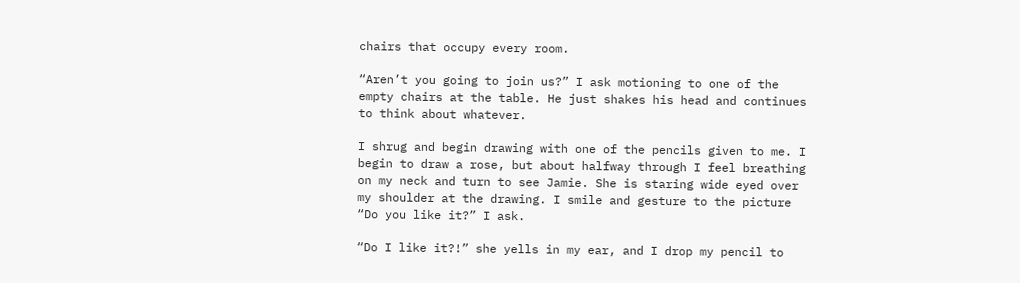chairs that occupy every room.

“Aren’t you going to join us?” I ask motioning to one of the empty chairs at the table. He just shakes his head and continues to think about whatever.

I shrug and begin drawing with one of the pencils given to me. I begin to draw a rose, but about halfway through I feel breathing on my neck and turn to see Jamie. She is staring wide eyed over my shoulder at the drawing. I smile and gesture to the picture “Do you like it?” I ask.

“Do I like it?!” she yells in my ear, and I drop my pencil to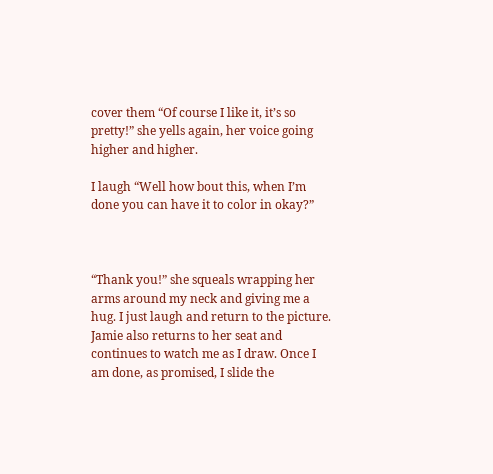cover them “Of course I like it, it’s so pretty!” she yells again, her voice going higher and higher.

I laugh “Well how bout this, when I’m done you can have it to color in okay?”



“Thank you!” she squeals wrapping her arms around my neck and giving me a hug. I just laugh and return to the picture. Jamie also returns to her seat and continues to watch me as I draw. Once I am done, as promised, I slide the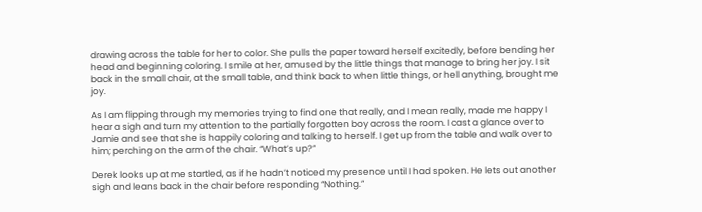drawing across the table for her to color. She pulls the paper toward herself excitedly, before bending her head and beginning coloring. I smile at her, amused by the little things that manage to bring her joy. I sit back in the small chair, at the small table, and think back to when little things, or hell anything, brought me joy.

As I am flipping through my memories trying to find one that really, and I mean really, made me happy I hear a sigh and turn my attention to the partially forgotten boy across the room. I cast a glance over to Jamie and see that she is happily coloring and talking to herself. I get up from the table and walk over to him; perching on the arm of the chair. “What’s up?”

Derek looks up at me startled, as if he hadn’t noticed my presence until I had spoken. He lets out another sigh and leans back in the chair before responding “Nothing.”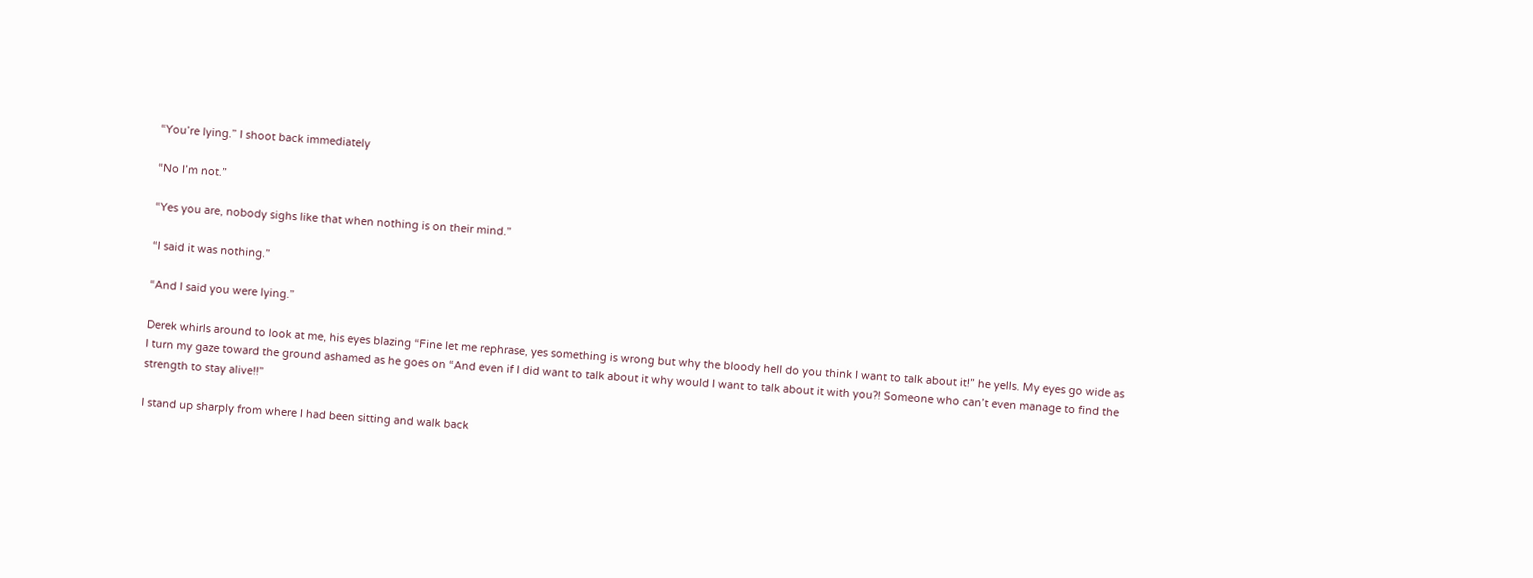“You’re lying.” I shoot back immediately

“No I’m not.”

“Yes you are, nobody sighs like that when nothing is on their mind.”

“I said it was nothing.”

“And I said you were lying.”

Derek whirls around to look at me, his eyes blazing “Fine let me rephrase, yes something is wrong but why the bloody hell do you think I want to talk about it!” he yells. My eyes go wide as I turn my gaze toward the ground ashamed as he goes on “And even if I did want to talk about it why would I want to talk about it with you?! Someone who can’t even manage to find the strength to stay alive!!”

I stand up sharply from where I had been sitting and walk back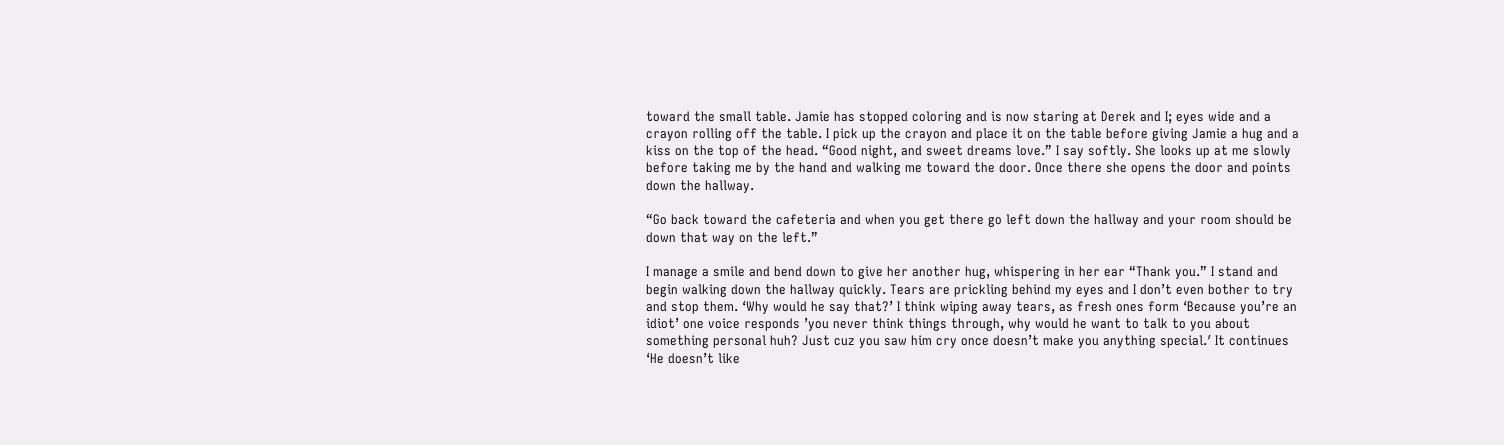toward the small table. Jamie has stopped coloring and is now staring at Derek and I; eyes wide and a crayon rolling off the table. I pick up the crayon and place it on the table before giving Jamie a hug and a kiss on the top of the head. “Good night, and sweet dreams love.” I say softly. She looks up at me slowly before taking me by the hand and walking me toward the door. Once there she opens the door and points down the hallway.

“Go back toward the cafeteria and when you get there go left down the hallway and your room should be down that way on the left.”

I manage a smile and bend down to give her another hug, whispering in her ear “Thank you.” I stand and begin walking down the hallway quickly. Tears are prickling behind my eyes and I don’t even bother to try and stop them. ‘Why would he say that?’ I think wiping away tears, as fresh ones form ‘Because you’re an idiot’ one voice responds ’you never think things through, why would he want to talk to you about something personal huh? Just cuz you saw him cry once doesn’t make you anything special.′ It continues ‘He doesn’t like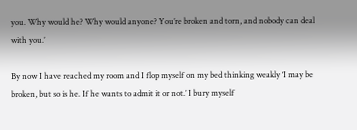you. Why would he? Why would anyone? You’re broken and torn, and nobody can deal with you.’

By now I have reached my room and I flop myself on my bed thinking weakly ‘I may be broken, but so is he. If he wants to admit it or not.’ I bury myself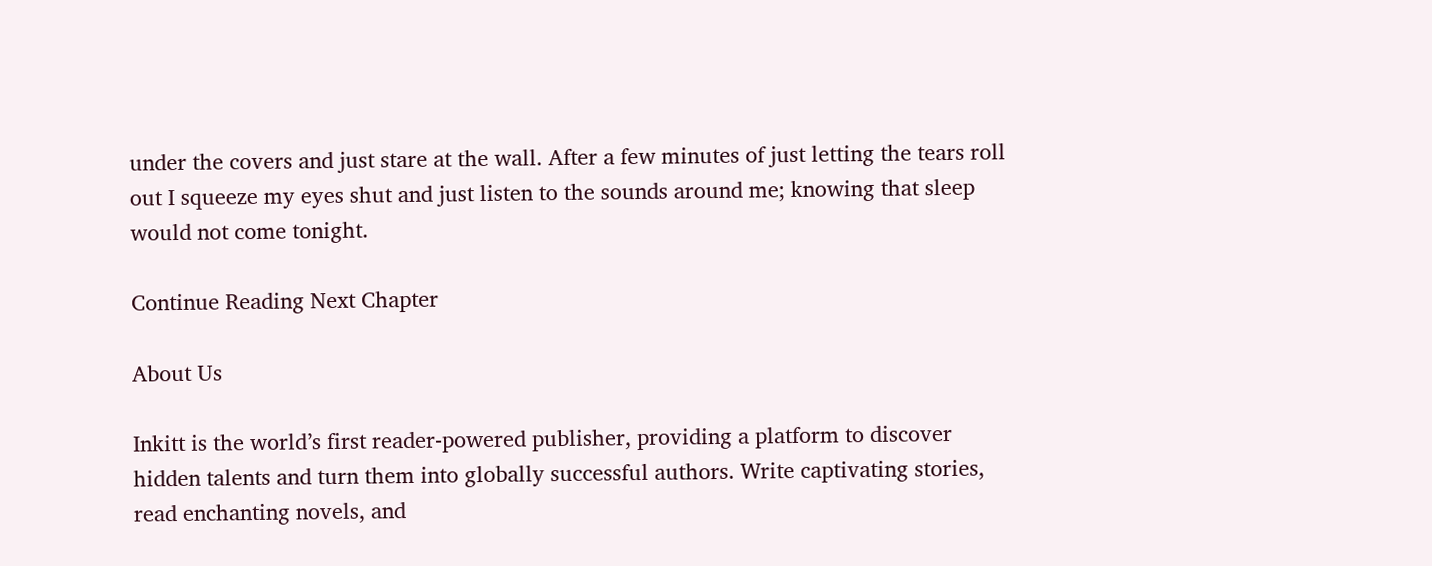under the covers and just stare at the wall. After a few minutes of just letting the tears roll out I squeeze my eyes shut and just listen to the sounds around me; knowing that sleep would not come tonight.

Continue Reading Next Chapter

About Us

Inkitt is the world’s first reader-powered publisher, providing a platform to discover hidden talents and turn them into globally successful authors. Write captivating stories, read enchanting novels, and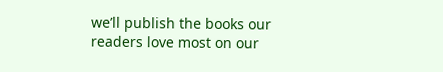we’ll publish the books our readers love most on our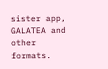sister app, GALATEA and other formats.